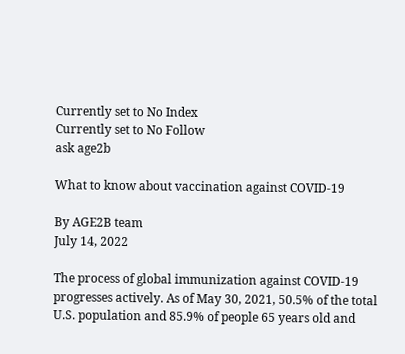Currently set to No Index
Currently set to No Follow
ask age2b

What to know about vaccination against COVID-19

By AGE2B team
July 14, 2022

The process of global immunization against COVID-19 progresses actively. As of May 30, 2021, 50.5% of the total U.S. population and 85.9% of people 65 years old and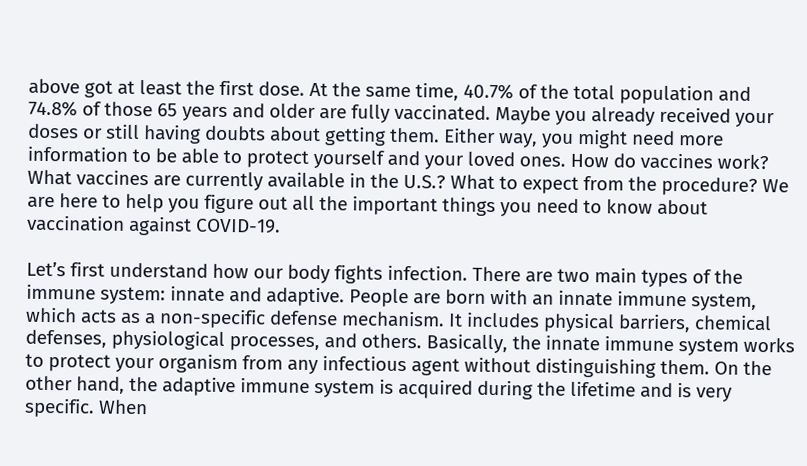above got at least the first dose. At the same time, 40.7% of the total population and 74.8% of those 65 years and older are fully vaccinated. Maybe you already received your doses or still having doubts about getting them. Either way, you might need more information to be able to protect yourself and your loved ones. How do vaccines work? What vaccines are currently available in the U.S.? What to expect from the procedure? We are here to help you figure out all the important things you need to know about vaccination against COVID-19.

Let’s first understand how our body fights infection. There are two main types of the immune system: innate and adaptive. People are born with an innate immune system, which acts as a non-specific defense mechanism. It includes physical barriers, chemical defenses, physiological processes, and others. Basically, the innate immune system works to protect your organism from any infectious agent without distinguishing them. On the other hand, the adaptive immune system is acquired during the lifetime and is very specific. When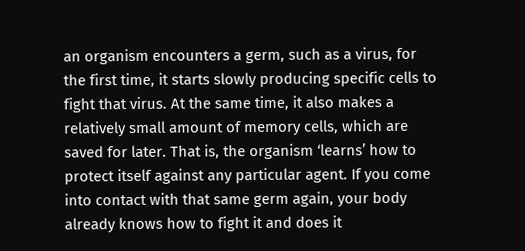an organism encounters a germ, such as a virus, for the first time, it starts slowly producing specific cells to fight that virus. At the same time, it also makes a relatively small amount of memory cells, which are saved for later. That is, the organism ‘learns’ how to protect itself against any particular agent. If you come into contact with that same germ again, your body already knows how to fight it and does it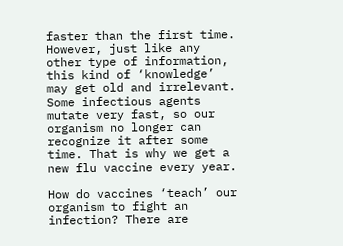faster than the first time. However, just like any other type of information, this kind of ‘knowledge’ may get old and irrelevant. Some infectious agents mutate very fast, so our organism no longer can recognize it after some time. That is why we get a new flu vaccine every year.

How do vaccines ‘teach’ our organism to fight an infection? There are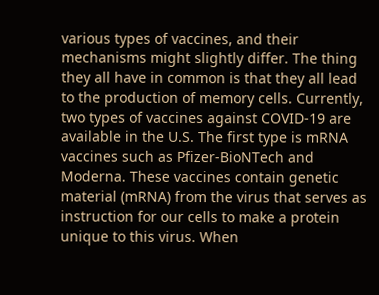various types of vaccines, and their mechanisms might slightly differ. The thing they all have in common is that they all lead to the production of memory cells. Currently, two types of vaccines against COVID-19 are available in the U.S. The first type is mRNA vaccines such as Pfizer-BioNTech and Moderna. These vaccines contain genetic material (mRNA) from the virus that serves as instruction for our cells to make a protein unique to this virus. When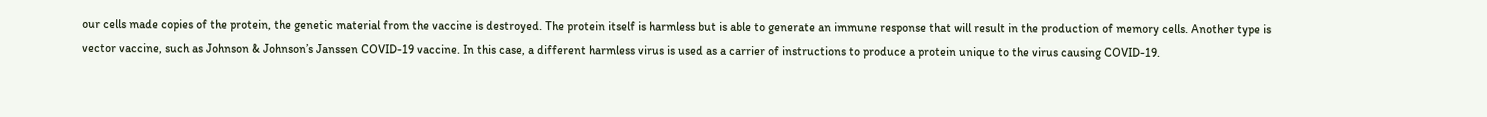our cells made copies of the protein, the genetic material from the vaccine is destroyed. The protein itself is harmless but is able to generate an immune response that will result in the production of memory cells. Another type is vector vaccine, such as Johnson & Johnson’s Janssen COVID-19 vaccine. In this case, a different harmless virus is used as a carrier of instructions to produce a protein unique to the virus causing COVID-19.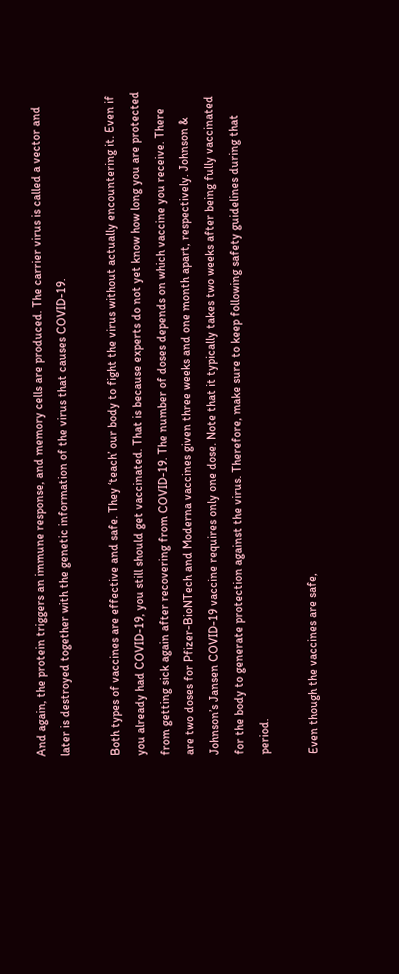And again, the protein triggers an immune response, and memory cells are produced. The carrier virus is called a vector and later is destroyed together with the genetic information of the virus that causes COVID-19.

Both types of vaccines are effective and safe. They ‘teach’ our body to fight the virus without actually encountering it. Even if you already had COVID-19, you still should get vaccinated. That is because experts do not yet know how long you are protected from getting sick again after recovering from COVID-19. The number of doses depends on which vaccine you receive. There are two doses for Pfizer-BioNTech and Moderna vaccines given three weeks and one month apart, respectively. Johnson & Johnson’s Jansen COVID-19 vaccine requires only one dose. Note that it typically takes two weeks after being fully vaccinated for the body to generate protection against the virus. Therefore, make sure to keep following safety guidelines during that period.

Even though the vaccines are safe,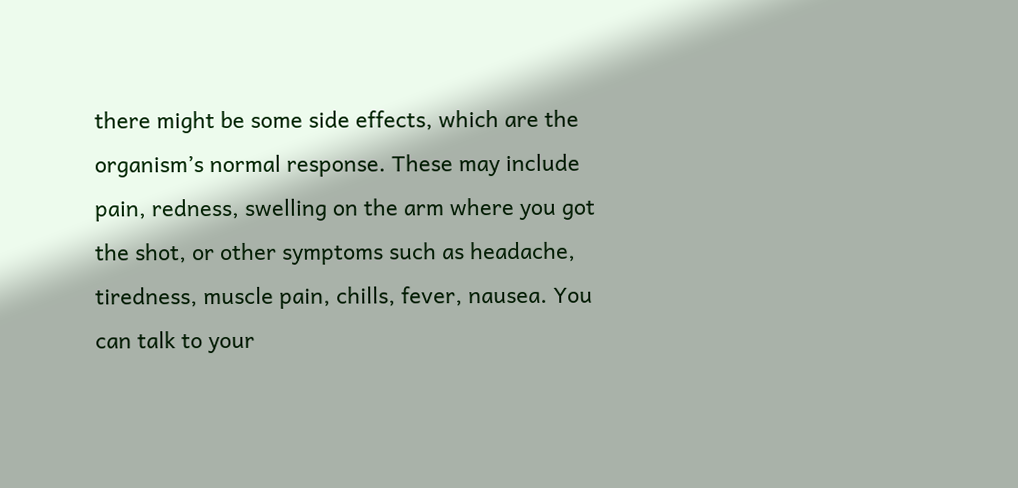there might be some side effects, which are the organism’s normal response. These may include pain, redness, swelling on the arm where you got the shot, or other symptoms such as headache, tiredness, muscle pain, chills, fever, nausea. You can talk to your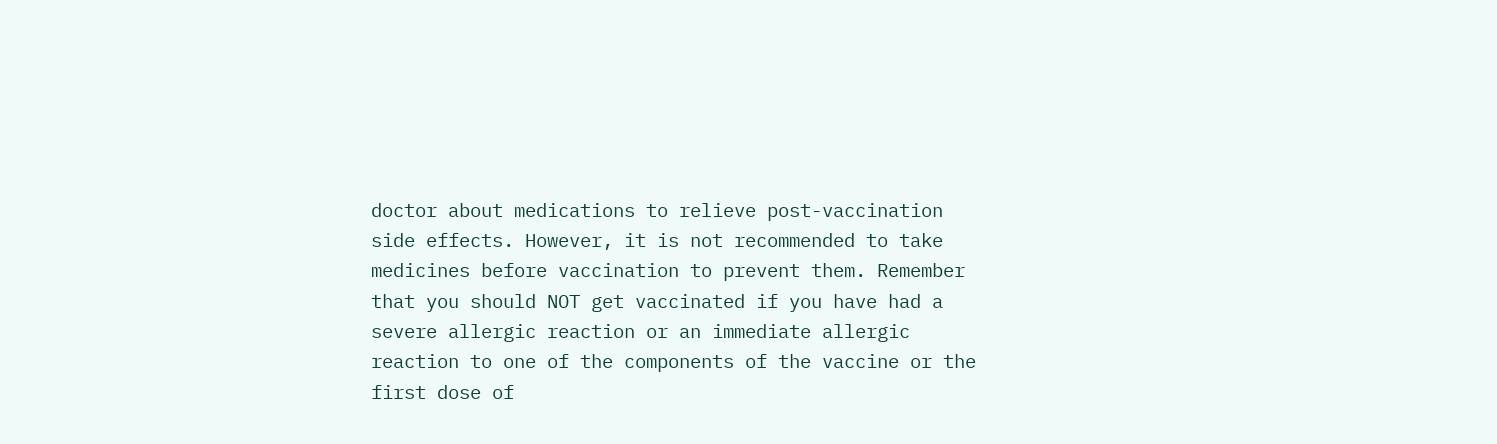doctor about medications to relieve post-vaccination side effects. However, it is not recommended to take medicines before vaccination to prevent them. Remember that you should NOT get vaccinated if you have had a severe allergic reaction or an immediate allergic reaction to one of the components of the vaccine or the first dose of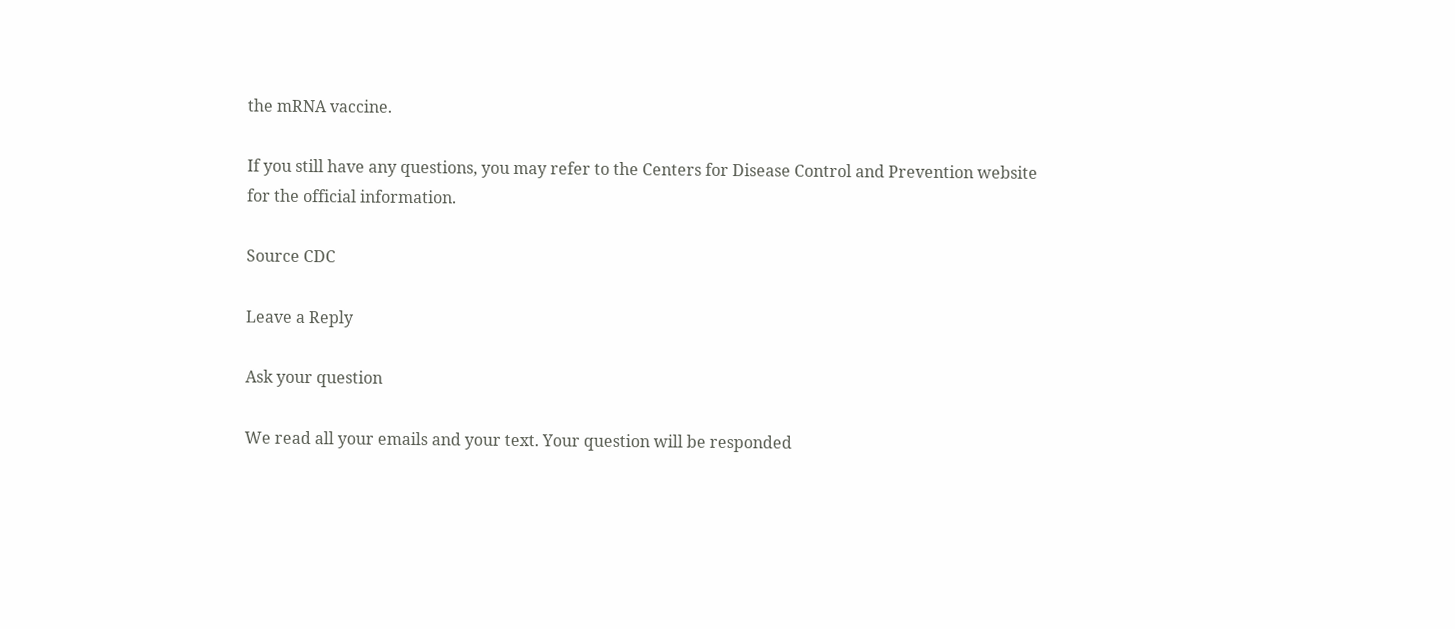the mRNA vaccine.

If you still have any questions, you may refer to the Centers for Disease Control and Prevention website for the official information.

Source CDC

Leave a Reply

Ask your question

We read all your emails and your text. Your question will be responded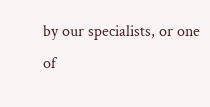by our specialists, or one of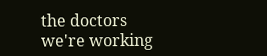the doctors we're working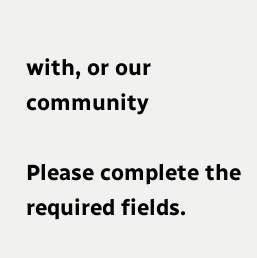with, or our community

Please complete the required fields.